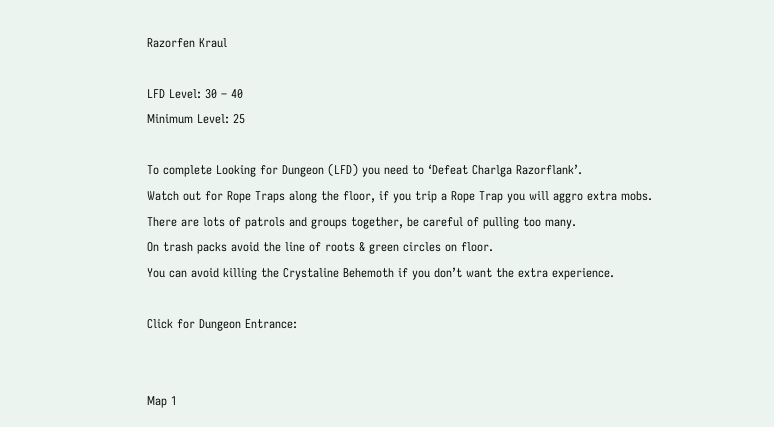Razorfen Kraul

LFD Level: 30 – 40
Minimum Level: 25

To complete Looking for Dungeon (LFD) you need to ‘Defeat Charlga Razorflank’.
Watch out for Rope Traps along the floor, if you trip a Rope Trap you will aggro extra mobs.
There are lots of patrols and groups together, be careful of pulling too many.
On trash packs avoid the line of roots & green circles on floor.
You can avoid killing the Crystaline Behemoth if you don’t want the extra experience.

Click for Dungeon Entrance:


Map 1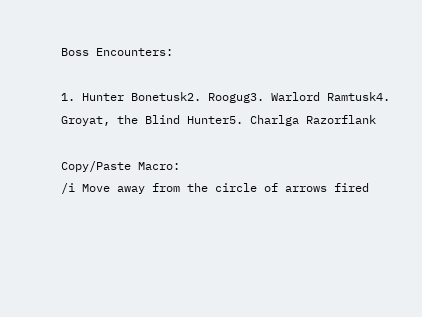Boss Encounters:

1. Hunter Bonetusk2. Roogug3. Warlord Ramtusk4. Groyat, the Blind Hunter5. Charlga Razorflank

Copy/Paste Macro:
/i Move away from the circle of arrows fired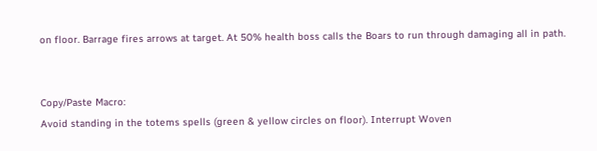on floor. Barrage fires arrows at target. At 50% health boss calls the Boars to run through damaging all in path.


Copy/Paste Macro:
Avoid standing in the totems spells (green & yellow circles on floor). Interrupt Woven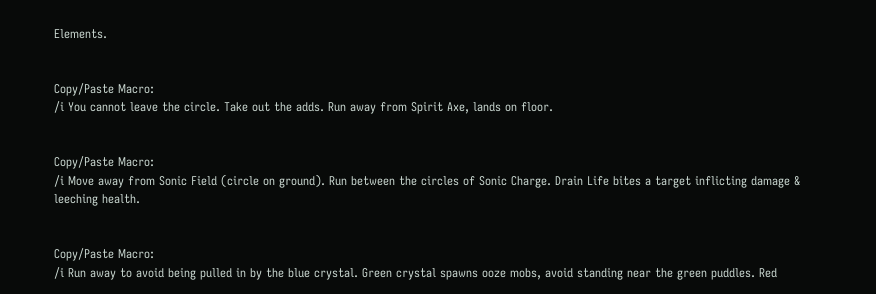Elements.


Copy/Paste Macro:
/i You cannot leave the circle. Take out the adds. Run away from Spirit Axe, lands on floor.


Copy/Paste Macro:
/i Move away from Sonic Field (circle on ground). Run between the circles of Sonic Charge. Drain Life bites a target inflicting damage & leeching health.


Copy/Paste Macro:
/i Run away to avoid being pulled in by the blue crystal. Green crystal spawns ooze mobs, avoid standing near the green puddles. Red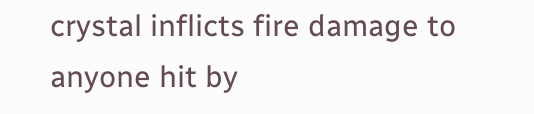crystal inflicts fire damage to anyone hit by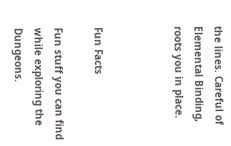the lines. Careful of Elemental Binding, roots you in place.



Fun Facts

Fun stuff you can find while exploring the Dungeons.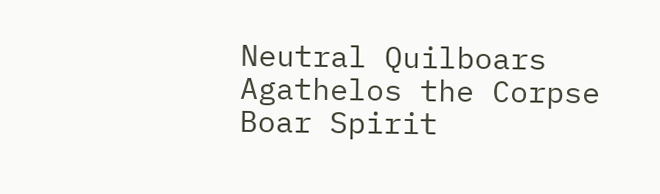Neutral Quilboars
Agathelos the Corpse
Boar Spirit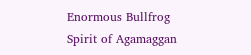Enormous Bullfrog
Spirit of Agamaggan